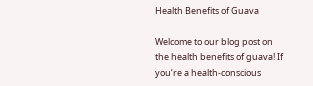Health Benefits of Guava

Welcome to our blog post on the health benefits of guava! If you’re a health-conscious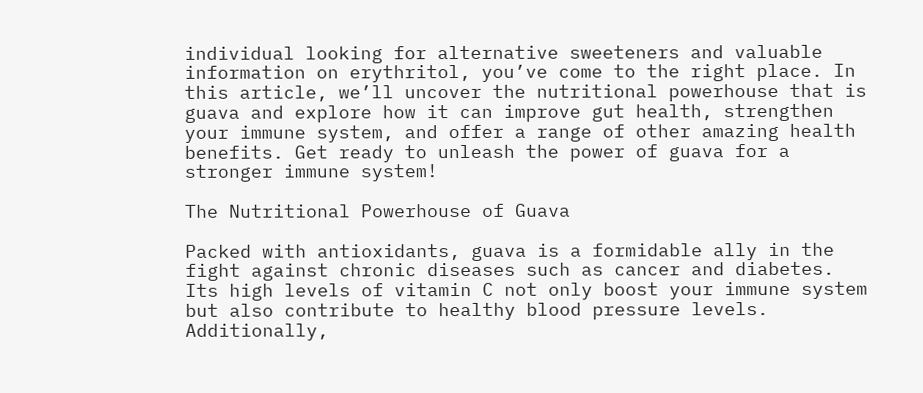individual looking for alternative sweeteners and valuable information on erythritol, you’ve come to the right place. In this article, we’ll uncover the nutritional powerhouse that is guava and explore how it can improve gut health, strengthen your immune system, and offer a range of other amazing health benefits. Get ready to unleash the power of guava for a stronger immune system!

The Nutritional Powerhouse of Guava

Packed with antioxidants, guava is a formidable ally in the fight against chronic diseases such as cancer and diabetes. Its high levels of vitamin C not only boost your immune system but also contribute to healthy blood pressure levels. Additionally,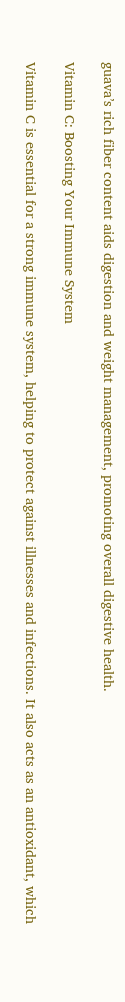guava’s rich fiber content aids digestion and weight management, promoting overall digestive health.

Vitamin C: Boosting Your Immune System

Vitamin C is essential for a strong immune system, helping to protect against illnesses and infections. It also acts as an antioxidant, which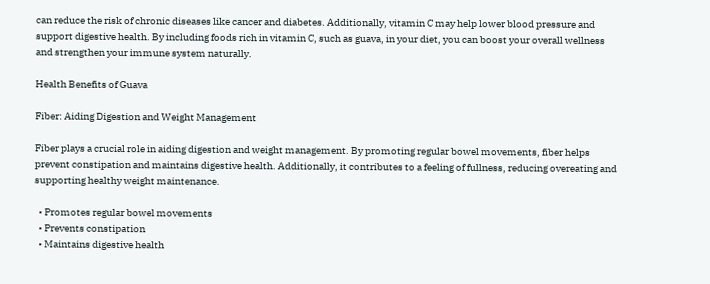can reduce the risk of chronic diseases like cancer and diabetes. Additionally, vitamin C may help lower blood pressure and support digestive health. By including foods rich in vitamin C, such as guava, in your diet, you can boost your overall wellness and strengthen your immune system naturally.

Health Benefits of Guava

Fiber: Aiding Digestion and Weight Management

Fiber plays a crucial role in aiding digestion and weight management. By promoting regular bowel movements, fiber helps prevent constipation and maintains digestive health. Additionally, it contributes to a feeling of fullness, reducing overeating and supporting healthy weight maintenance.

  • Promotes regular bowel movements
  • Prevents constipation
  • Maintains digestive health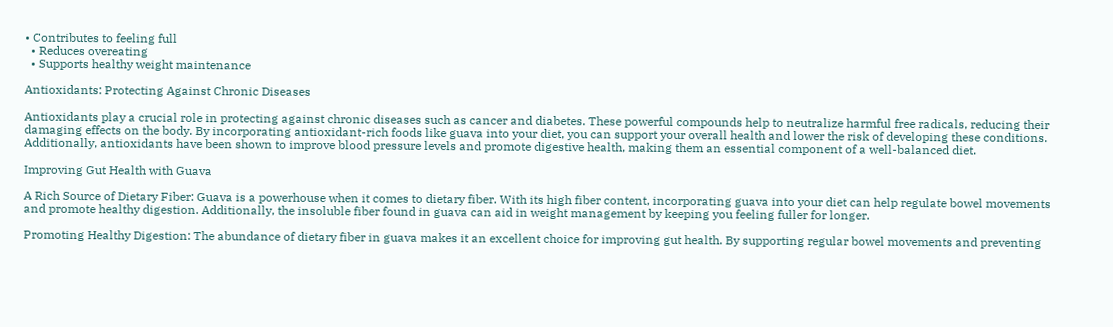• Contributes to feeling full
  • Reduces overeating
  • Supports healthy weight maintenance

Antioxidants: Protecting Against Chronic Diseases

Antioxidants play a crucial role in protecting against chronic diseases such as cancer and diabetes. These powerful compounds help to neutralize harmful free radicals, reducing their damaging effects on the body. By incorporating antioxidant-rich foods like guava into your diet, you can support your overall health and lower the risk of developing these conditions. Additionally, antioxidants have been shown to improve blood pressure levels and promote digestive health, making them an essential component of a well-balanced diet.

Improving Gut Health with Guava

A Rich Source of Dietary Fiber: Guava is a powerhouse when it comes to dietary fiber. With its high fiber content, incorporating guava into your diet can help regulate bowel movements and promote healthy digestion. Additionally, the insoluble fiber found in guava can aid in weight management by keeping you feeling fuller for longer.

Promoting Healthy Digestion: The abundance of dietary fiber in guava makes it an excellent choice for improving gut health. By supporting regular bowel movements and preventing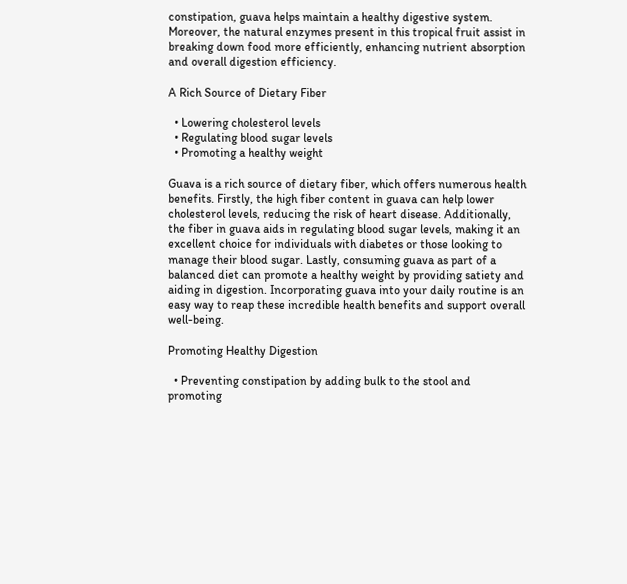constipation, guava helps maintain a healthy digestive system. Moreover, the natural enzymes present in this tropical fruit assist in breaking down food more efficiently, enhancing nutrient absorption and overall digestion efficiency.

A Rich Source of Dietary Fiber

  • Lowering cholesterol levels
  • Regulating blood sugar levels
  • Promoting a healthy weight

Guava is a rich source of dietary fiber, which offers numerous health benefits. Firstly, the high fiber content in guava can help lower cholesterol levels, reducing the risk of heart disease. Additionally, the fiber in guava aids in regulating blood sugar levels, making it an excellent choice for individuals with diabetes or those looking to manage their blood sugar. Lastly, consuming guava as part of a balanced diet can promote a healthy weight by providing satiety and aiding in digestion. Incorporating guava into your daily routine is an easy way to reap these incredible health benefits and support overall well-being.

Promoting Healthy Digestion

  • Preventing constipation by adding bulk to the stool and promoting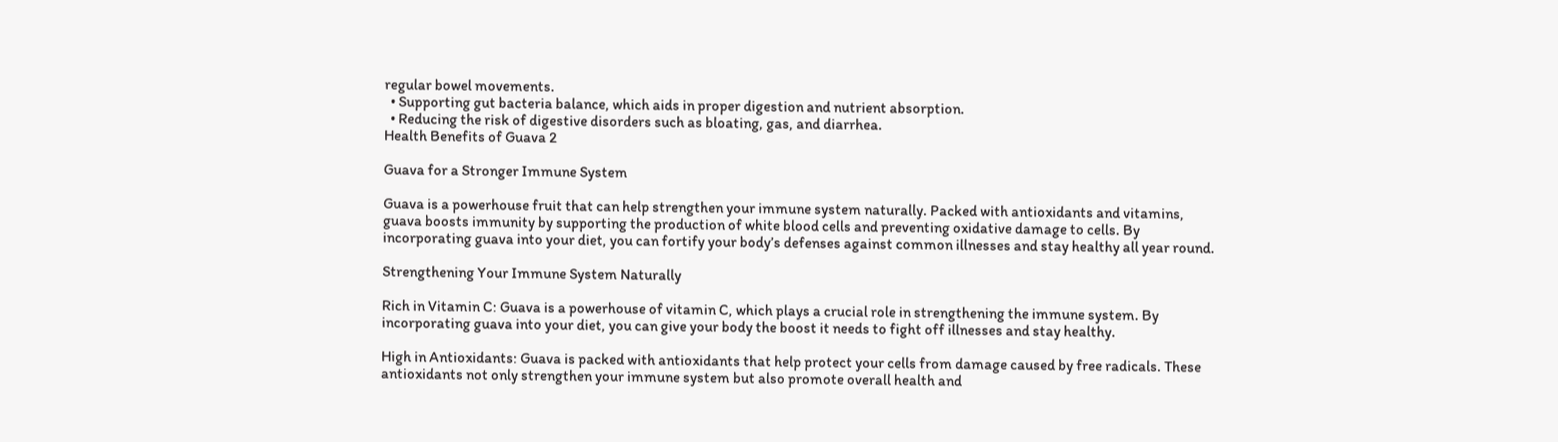regular bowel movements.
  • Supporting gut bacteria balance, which aids in proper digestion and nutrient absorption.
  • Reducing the risk of digestive disorders such as bloating, gas, and diarrhea.
Health Benefits of Guava 2

Guava for a Stronger Immune System

Guava is a powerhouse fruit that can help strengthen your immune system naturally. Packed with antioxidants and vitamins, guava boosts immunity by supporting the production of white blood cells and preventing oxidative damage to cells. By incorporating guava into your diet, you can fortify your body’s defenses against common illnesses and stay healthy all year round.

Strengthening Your Immune System Naturally

Rich in Vitamin C: Guava is a powerhouse of vitamin C, which plays a crucial role in strengthening the immune system. By incorporating guava into your diet, you can give your body the boost it needs to fight off illnesses and stay healthy.

High in Antioxidants: Guava is packed with antioxidants that help protect your cells from damage caused by free radicals. These antioxidants not only strengthen your immune system but also promote overall health and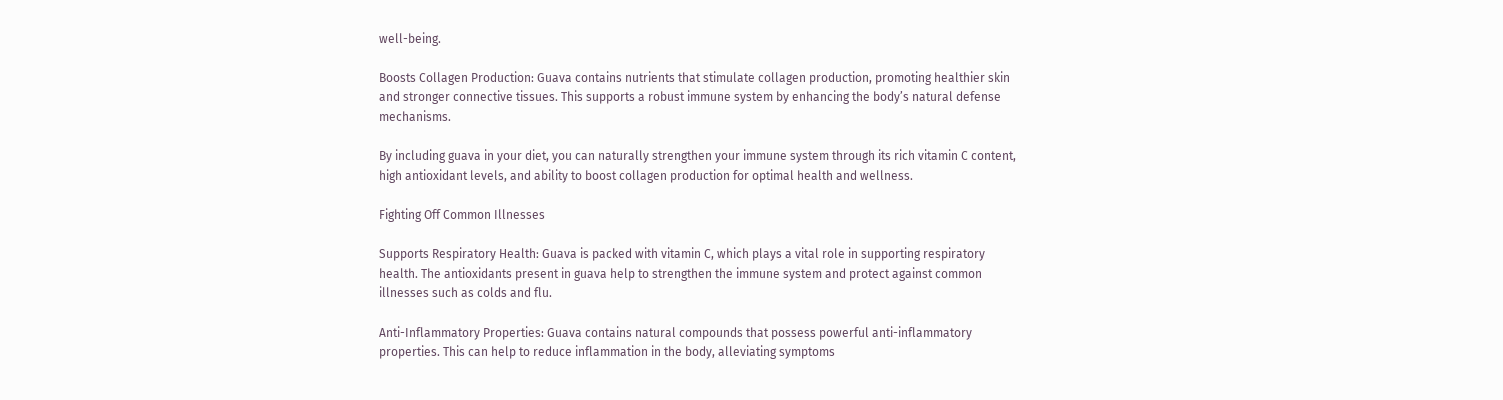well-being.

Boosts Collagen Production: Guava contains nutrients that stimulate collagen production, promoting healthier skin and stronger connective tissues. This supports a robust immune system by enhancing the body’s natural defense mechanisms.

By including guava in your diet, you can naturally strengthen your immune system through its rich vitamin C content, high antioxidant levels, and ability to boost collagen production for optimal health and wellness.

Fighting Off Common Illnesses

Supports Respiratory Health: Guava is packed with vitamin C, which plays a vital role in supporting respiratory health. The antioxidants present in guava help to strengthen the immune system and protect against common illnesses such as colds and flu.

Anti-Inflammatory Properties: Guava contains natural compounds that possess powerful anti-inflammatory properties. This can help to reduce inflammation in the body, alleviating symptoms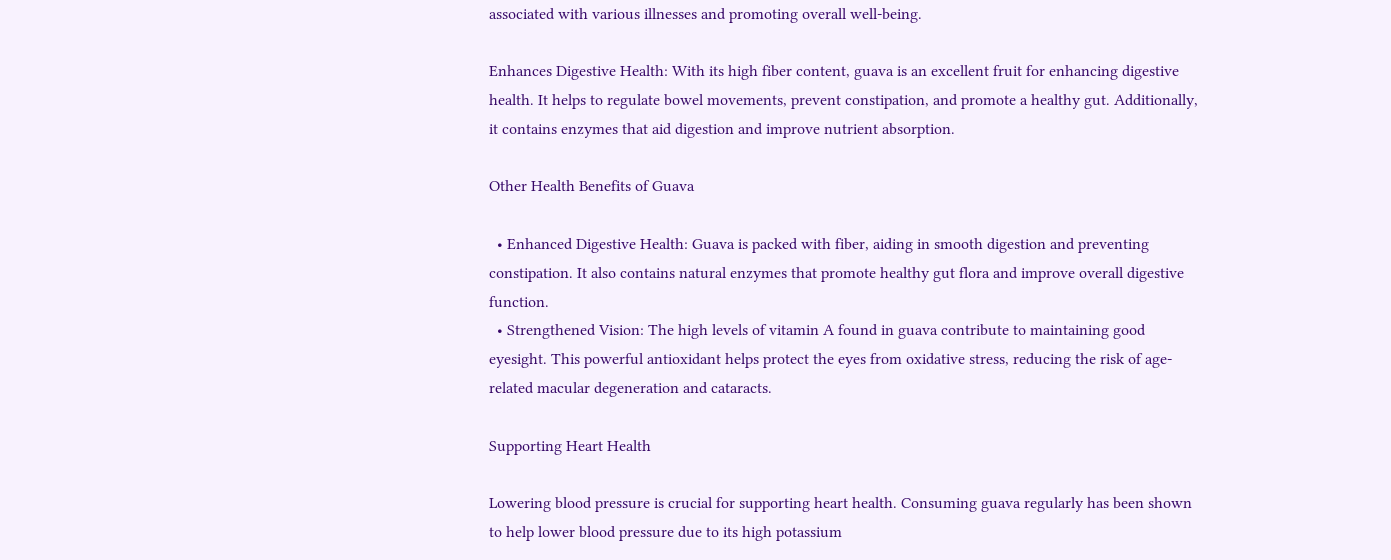associated with various illnesses and promoting overall well-being.

Enhances Digestive Health: With its high fiber content, guava is an excellent fruit for enhancing digestive health. It helps to regulate bowel movements, prevent constipation, and promote a healthy gut. Additionally, it contains enzymes that aid digestion and improve nutrient absorption.

Other Health Benefits of Guava

  • Enhanced Digestive Health: Guava is packed with fiber, aiding in smooth digestion and preventing constipation. It also contains natural enzymes that promote healthy gut flora and improve overall digestive function.
  • Strengthened Vision: The high levels of vitamin A found in guava contribute to maintaining good eyesight. This powerful antioxidant helps protect the eyes from oxidative stress, reducing the risk of age-related macular degeneration and cataracts.

Supporting Heart Health

Lowering blood pressure is crucial for supporting heart health. Consuming guava regularly has been shown to help lower blood pressure due to its high potassium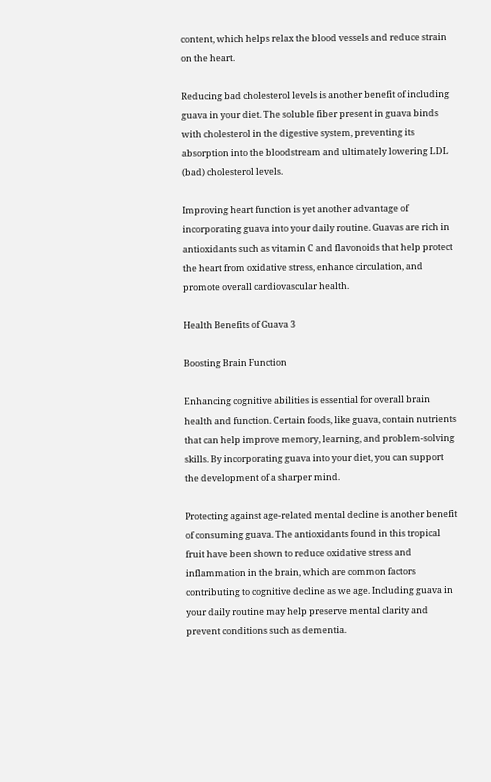content, which helps relax the blood vessels and reduce strain on the heart.

Reducing bad cholesterol levels is another benefit of including guava in your diet. The soluble fiber present in guava binds with cholesterol in the digestive system, preventing its absorption into the bloodstream and ultimately lowering LDL (bad) cholesterol levels.

Improving heart function is yet another advantage of incorporating guava into your daily routine. Guavas are rich in antioxidants such as vitamin C and flavonoids that help protect the heart from oxidative stress, enhance circulation, and promote overall cardiovascular health.

Health Benefits of Guava 3

Boosting Brain Function

Enhancing cognitive abilities is essential for overall brain health and function. Certain foods, like guava, contain nutrients that can help improve memory, learning, and problem-solving skills. By incorporating guava into your diet, you can support the development of a sharper mind.

Protecting against age-related mental decline is another benefit of consuming guava. The antioxidants found in this tropical fruit have been shown to reduce oxidative stress and inflammation in the brain, which are common factors contributing to cognitive decline as we age. Including guava in your daily routine may help preserve mental clarity and prevent conditions such as dementia.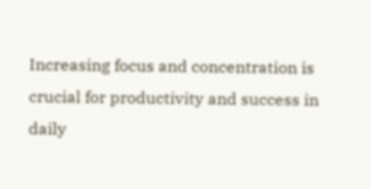Increasing focus and concentration is crucial for productivity and success in daily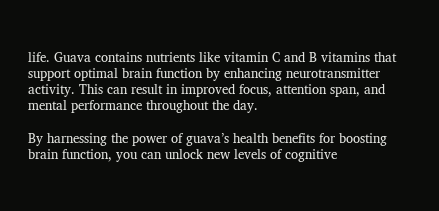life. Guava contains nutrients like vitamin C and B vitamins that support optimal brain function by enhancing neurotransmitter activity. This can result in improved focus, attention span, and mental performance throughout the day.

By harnessing the power of guava’s health benefits for boosting brain function, you can unlock new levels of cognitive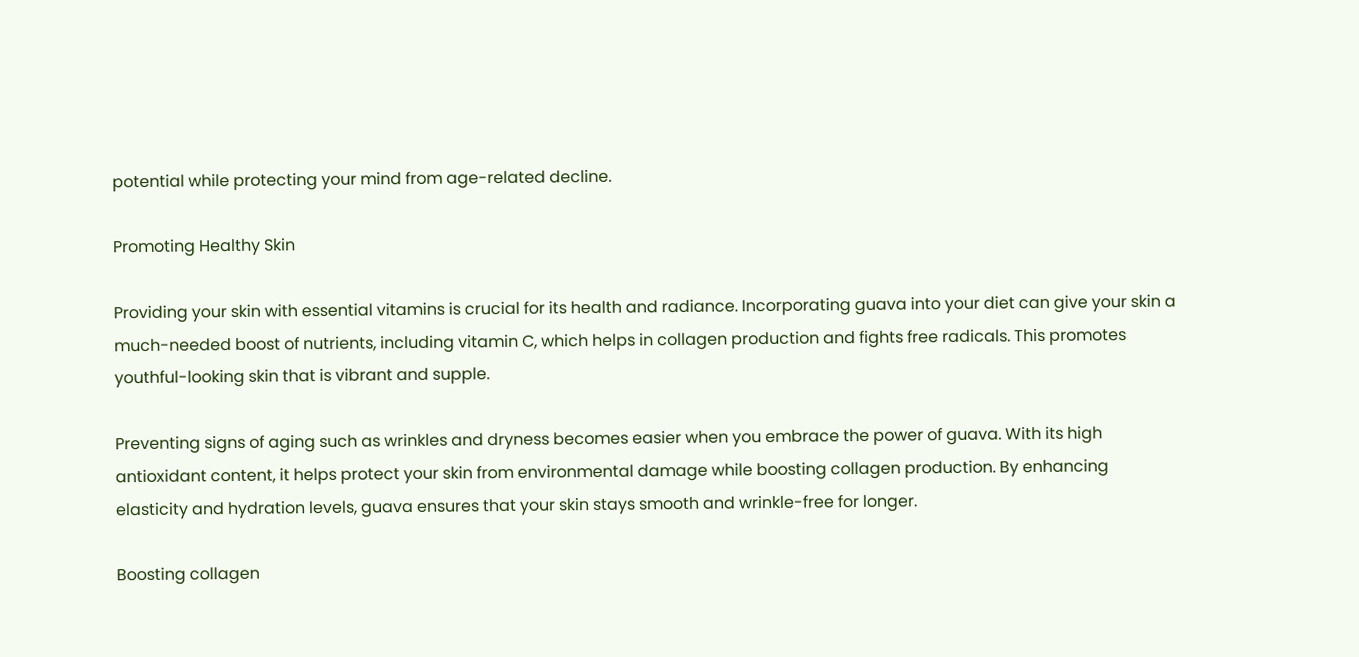potential while protecting your mind from age-related decline.

Promoting Healthy Skin

Providing your skin with essential vitamins is crucial for its health and radiance. Incorporating guava into your diet can give your skin a much-needed boost of nutrients, including vitamin C, which helps in collagen production and fights free radicals. This promotes youthful-looking skin that is vibrant and supple.

Preventing signs of aging such as wrinkles and dryness becomes easier when you embrace the power of guava. With its high antioxidant content, it helps protect your skin from environmental damage while boosting collagen production. By enhancing elasticity and hydration levels, guava ensures that your skin stays smooth and wrinkle-free for longer.

Boosting collagen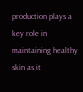production plays a key role in maintaining healthy skin as it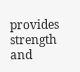provides strength and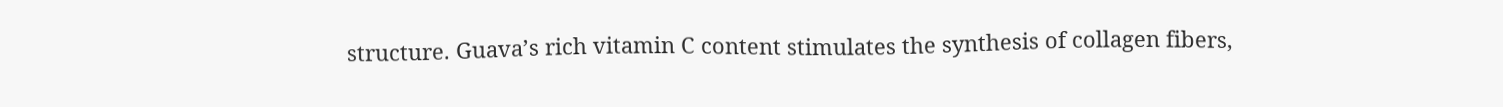structure. Guava’s rich vitamin C content stimulates the synthesis of collagen fibers,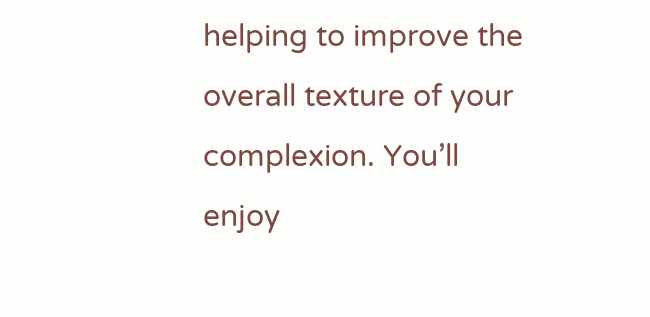helping to improve the overall texture of your complexion. You’ll enjoy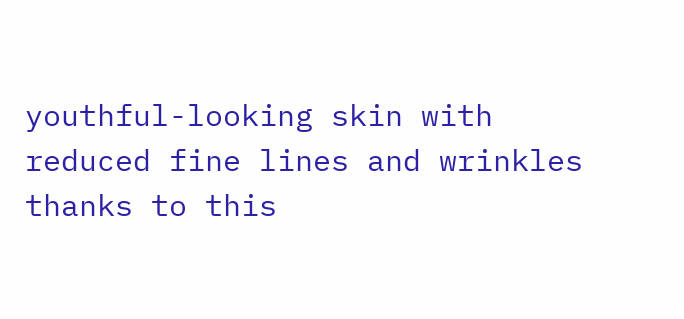youthful-looking skin with reduced fine lines and wrinkles thanks to this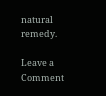natural remedy.

Leave a Comment